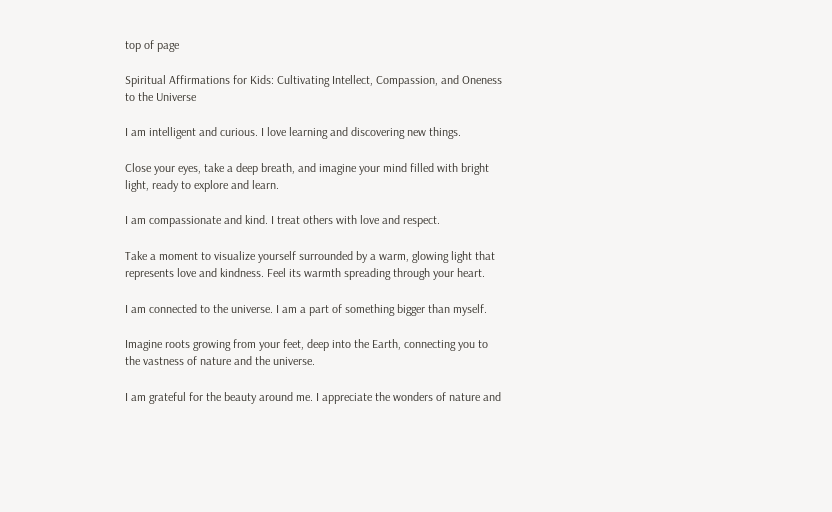top of page

Spiritual Affirmations for Kids: Cultivating Intellect, Compassion, and Oneness to the Universe

I am intelligent and curious. I love learning and discovering new things.

Close your eyes, take a deep breath, and imagine your mind filled with bright light, ready to explore and learn.

I am compassionate and kind. I treat others with love and respect.

Take a moment to visualize yourself surrounded by a warm, glowing light that represents love and kindness. Feel its warmth spreading through your heart.

I am connected to the universe. I am a part of something bigger than myself.

Imagine roots growing from your feet, deep into the Earth, connecting you to the vastness of nature and the universe.

I am grateful for the beauty around me. I appreciate the wonders of nature and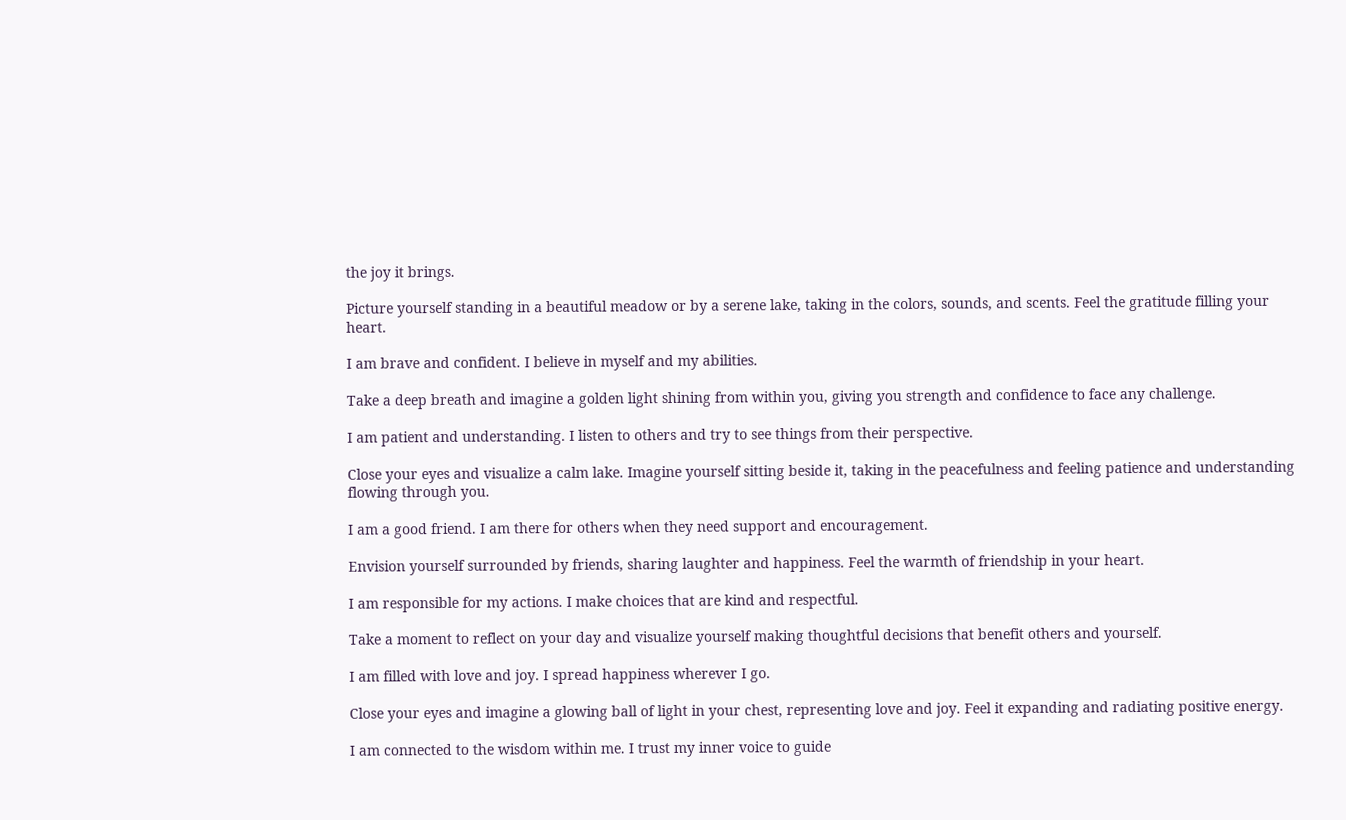the joy it brings.

Picture yourself standing in a beautiful meadow or by a serene lake, taking in the colors, sounds, and scents. Feel the gratitude filling your heart.

I am brave and confident. I believe in myself and my abilities.

Take a deep breath and imagine a golden light shining from within you, giving you strength and confidence to face any challenge.

I am patient and understanding. I listen to others and try to see things from their perspective.

Close your eyes and visualize a calm lake. Imagine yourself sitting beside it, taking in the peacefulness and feeling patience and understanding flowing through you.

I am a good friend. I am there for others when they need support and encouragement.

Envision yourself surrounded by friends, sharing laughter and happiness. Feel the warmth of friendship in your heart.

I am responsible for my actions. I make choices that are kind and respectful.

Take a moment to reflect on your day and visualize yourself making thoughtful decisions that benefit others and yourself.

I am filled with love and joy. I spread happiness wherever I go.

Close your eyes and imagine a glowing ball of light in your chest, representing love and joy. Feel it expanding and radiating positive energy.

I am connected to the wisdom within me. I trust my inner voice to guide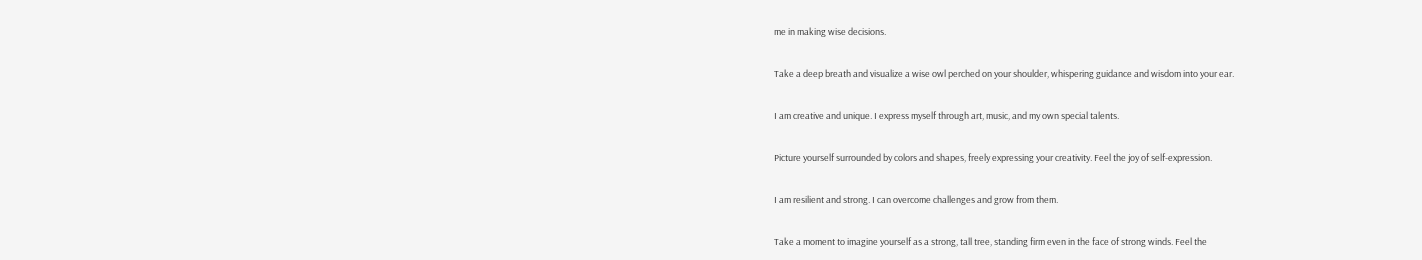me in making wise decisions.

Take a deep breath and visualize a wise owl perched on your shoulder, whispering guidance and wisdom into your ear.

I am creative and unique. I express myself through art, music, and my own special talents.

Picture yourself surrounded by colors and shapes, freely expressing your creativity. Feel the joy of self-expression.

I am resilient and strong. I can overcome challenges and grow from them.

Take a moment to imagine yourself as a strong, tall tree, standing firm even in the face of strong winds. Feel the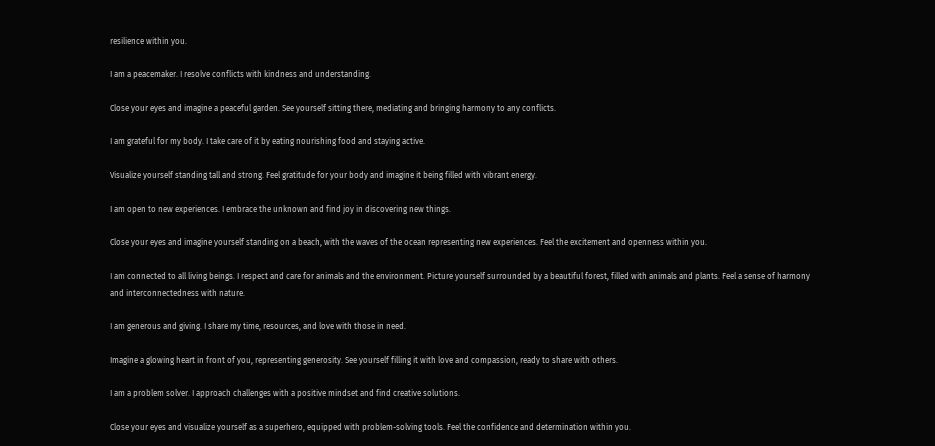resilience within you.

I am a peacemaker. I resolve conflicts with kindness and understanding.

Close your eyes and imagine a peaceful garden. See yourself sitting there, mediating and bringing harmony to any conflicts.

I am grateful for my body. I take care of it by eating nourishing food and staying active.

Visualize yourself standing tall and strong. Feel gratitude for your body and imagine it being filled with vibrant energy.

I am open to new experiences. I embrace the unknown and find joy in discovering new things.

Close your eyes and imagine yourself standing on a beach, with the waves of the ocean representing new experiences. Feel the excitement and openness within you.

I am connected to all living beings. I respect and care for animals and the environment. Picture yourself surrounded by a beautiful forest, filled with animals and plants. Feel a sense of harmony and interconnectedness with nature.

I am generous and giving. I share my time, resources, and love with those in need.

Imagine a glowing heart in front of you, representing generosity. See yourself filling it with love and compassion, ready to share with others.

I am a problem solver. I approach challenges with a positive mindset and find creative solutions.

Close your eyes and visualize yourself as a superhero, equipped with problem-solving tools. Feel the confidence and determination within you.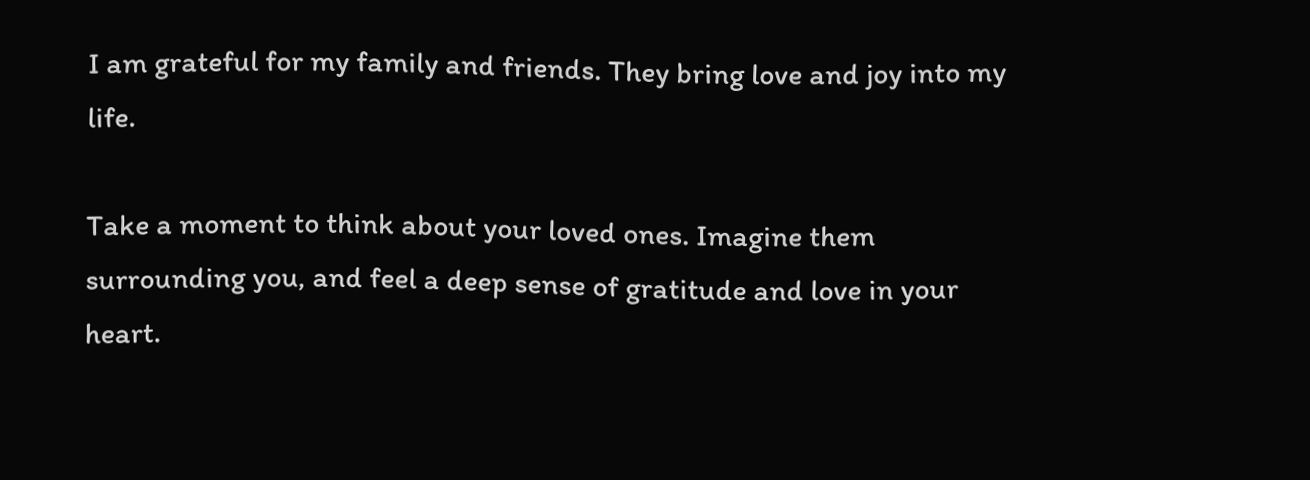I am grateful for my family and friends. They bring love and joy into my life.

Take a moment to think about your loved ones. Imagine them surrounding you, and feel a deep sense of gratitude and love in your heart.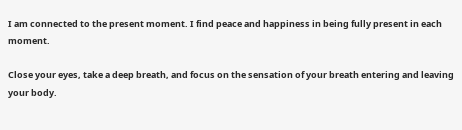I am connected to the present moment. I find peace and happiness in being fully present in each moment.

Close your eyes, take a deep breath, and focus on the sensation of your breath entering and leaving your body.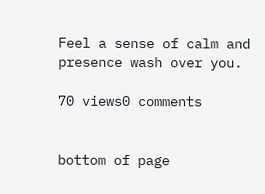Feel a sense of calm and presence wash over you.

70 views0 comments


bottom of page